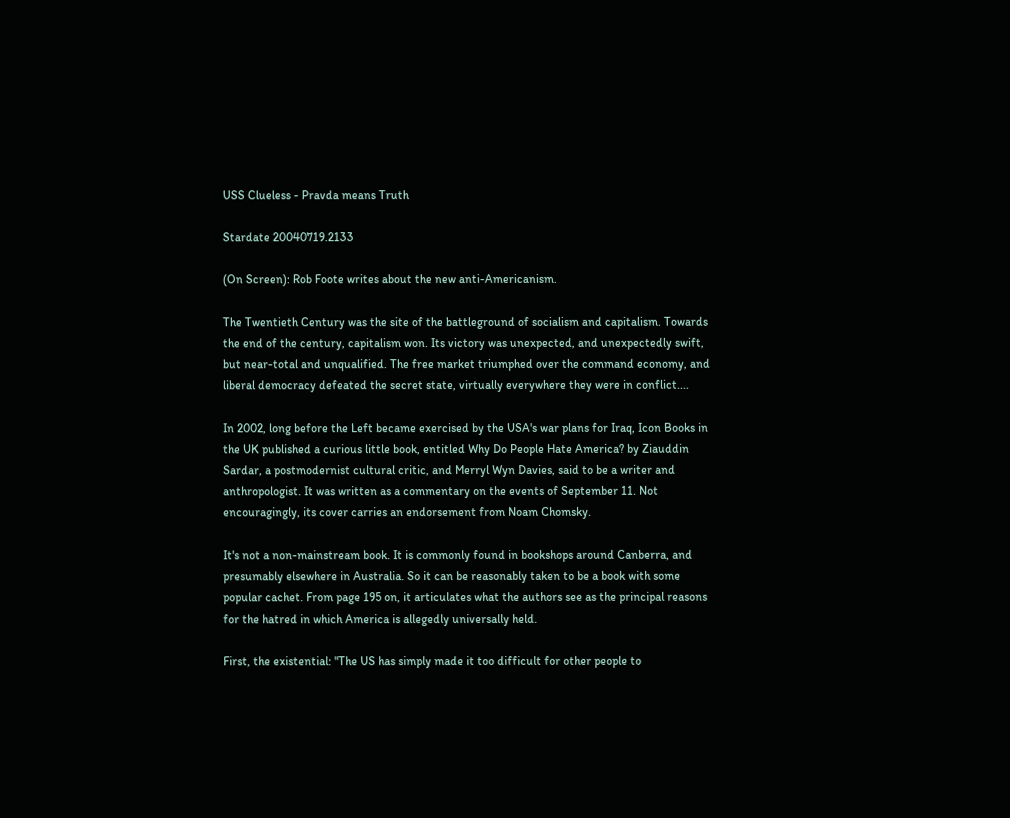USS Clueless - Pravda means Truth

Stardate 20040719.2133

(On Screen): Rob Foote writes about the new anti-Americanism.

The Twentieth Century was the site of the battleground of socialism and capitalism. Towards the end of the century, capitalism won. Its victory was unexpected, and unexpectedly swift, but near-total and unqualified. The free market triumphed over the command economy, and liberal democracy defeated the secret state, virtually everywhere they were in conflict....

In 2002, long before the Left became exercised by the USA's war plans for Iraq, Icon Books in the UK published a curious little book, entitled Why Do People Hate America? by Ziauddin Sardar, a postmodernist cultural critic, and Merryl Wyn Davies, said to be a writer and anthropologist. It was written as a commentary on the events of September 11. Not encouragingly, its cover carries an endorsement from Noam Chomsky.

It's not a non-mainstream book. It is commonly found in bookshops around Canberra, and presumably elsewhere in Australia. So it can be reasonably taken to be a book with some popular cachet. From page 195 on, it articulates what the authors see as the principal reasons for the hatred in which America is allegedly universally held.

First, the existential: "The US has simply made it too difficult for other people to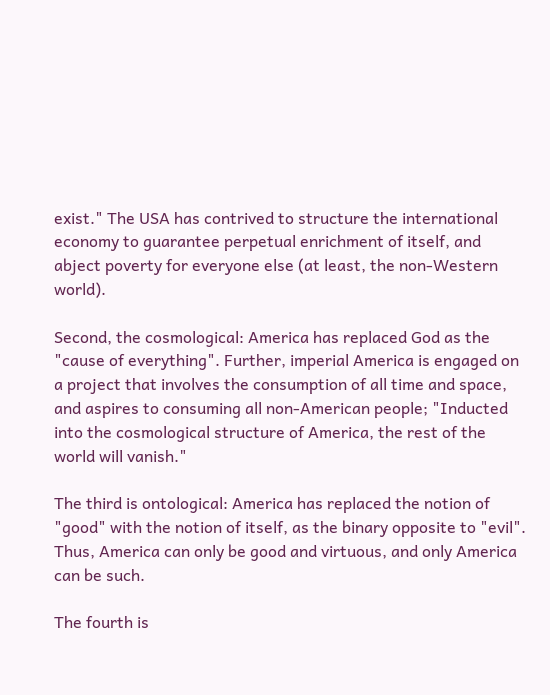exist." The USA has contrived to structure the international economy to guarantee perpetual enrichment of itself, and abject poverty for everyone else (at least, the non-Western world).

Second, the cosmological: America has replaced God as the "cause of everything". Further, imperial America is engaged on a project that involves the consumption of all time and space, and aspires to consuming all non-American people; "Inducted into the cosmological structure of America, the rest of the world will vanish."

The third is ontological: America has replaced the notion of "good" with the notion of itself, as the binary opposite to "evil". Thus, America can only be good and virtuous, and only America can be such.

The fourth is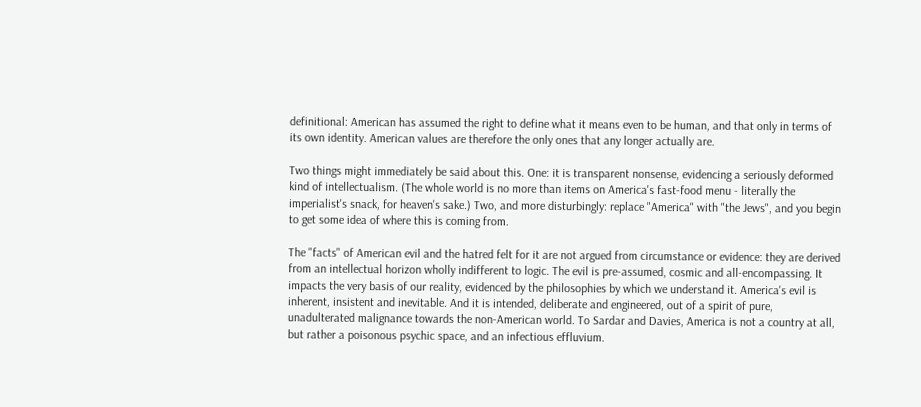definitional: American has assumed the right to define what it means even to be human, and that only in terms of its own identity. American values are therefore the only ones that any longer actually are.

Two things might immediately be said about this. One: it is transparent nonsense, evidencing a seriously deformed kind of intellectualism. (The whole world is no more than items on America's fast-food menu - literally the imperialist's snack, for heaven's sake.) Two, and more disturbingly: replace "America" with "the Jews", and you begin to get some idea of where this is coming from.

The "facts" of American evil and the hatred felt for it are not argued from circumstance or evidence: they are derived from an intellectual horizon wholly indifferent to logic. The evil is pre-assumed, cosmic and all-encompassing. It impacts the very basis of our reality, evidenced by the philosophies by which we understand it. America's evil is inherent, insistent and inevitable. And it is intended, deliberate and engineered, out of a spirit of pure, unadulterated malignance towards the non-American world. To Sardar and Davies, America is not a country at all, but rather a poisonous psychic space, and an infectious effluvium.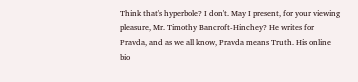Think that's hyperbole? I don't. May I present, for your viewing pleasure, Mr. Timothy Bancroft-Hinchey? He writes for Pravda, and as we all know, Pravda means Truth. His online bio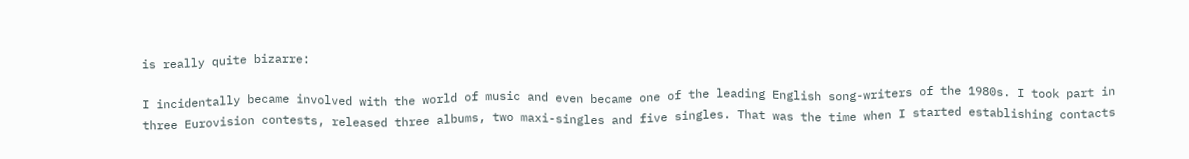is really quite bizarre:

I incidentally became involved with the world of music and even became one of the leading English song-writers of the 1980s. I took part in three Eurovision contests, released three albums, two maxi-singles and five singles. That was the time when I started establishing contacts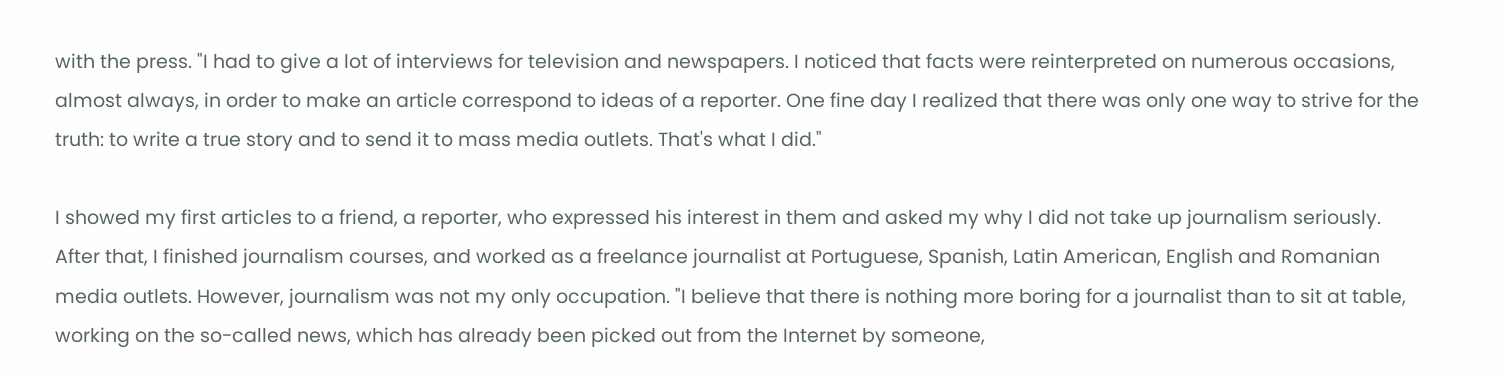with the press. "I had to give a lot of interviews for television and newspapers. I noticed that facts were reinterpreted on numerous occasions, almost always, in order to make an article correspond to ideas of a reporter. One fine day I realized that there was only one way to strive for the truth: to write a true story and to send it to mass media outlets. That's what I did."

I showed my first articles to a friend, a reporter, who expressed his interest in them and asked my why I did not take up journalism seriously. After that, I finished journalism courses, and worked as a freelance journalist at Portuguese, Spanish, Latin American, English and Romanian media outlets. However, journalism was not my only occupation. "I believe that there is nothing more boring for a journalist than to sit at table, working on the so-called news, which has already been picked out from the Internet by someone,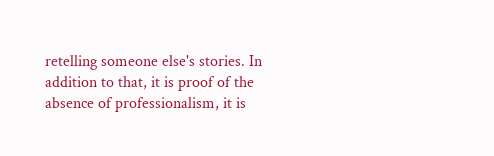retelling someone else's stories. In addition to that, it is proof of the absence of professionalism, it is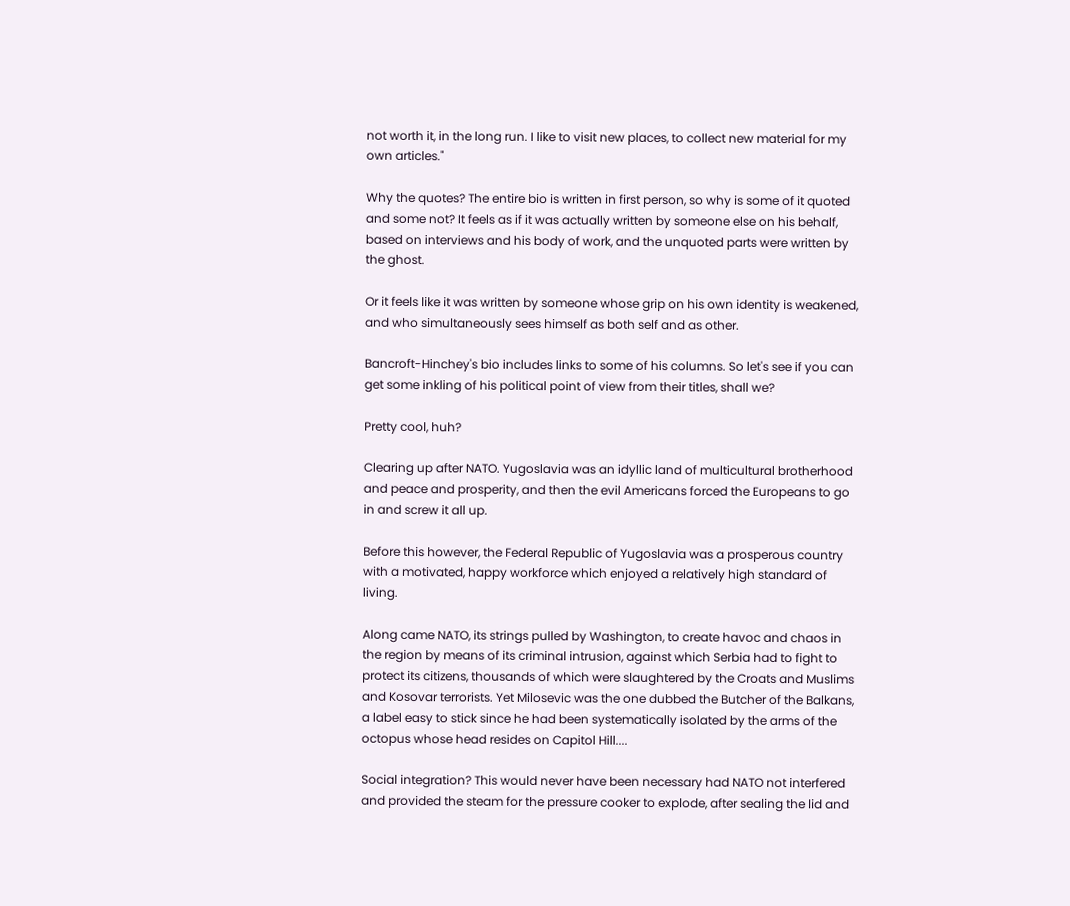not worth it, in the long run. I like to visit new places, to collect new material for my own articles."

Why the quotes? The entire bio is written in first person, so why is some of it quoted and some not? It feels as if it was actually written by someone else on his behalf, based on interviews and his body of work, and the unquoted parts were written by the ghost.

Or it feels like it was written by someone whose grip on his own identity is weakened, and who simultaneously sees himself as both self and as other.

Bancroft-Hinchey's bio includes links to some of his columns. So let's see if you can get some inkling of his political point of view from their titles, shall we?

Pretty cool, huh?

Clearing up after NATO. Yugoslavia was an idyllic land of multicultural brotherhood and peace and prosperity, and then the evil Americans forced the Europeans to go in and screw it all up.

Before this however, the Federal Republic of Yugoslavia was a prosperous country with a motivated, happy workforce which enjoyed a relatively high standard of living.

Along came NATO, its strings pulled by Washington, to create havoc and chaos in the region by means of its criminal intrusion, against which Serbia had to fight to protect its citizens, thousands of which were slaughtered by the Croats and Muslims and Kosovar terrorists. Yet Milosevic was the one dubbed the Butcher of the Balkans, a label easy to stick since he had been systematically isolated by the arms of the octopus whose head resides on Capitol Hill....

Social integration? This would never have been necessary had NATO not interfered and provided the steam for the pressure cooker to explode, after sealing the lid and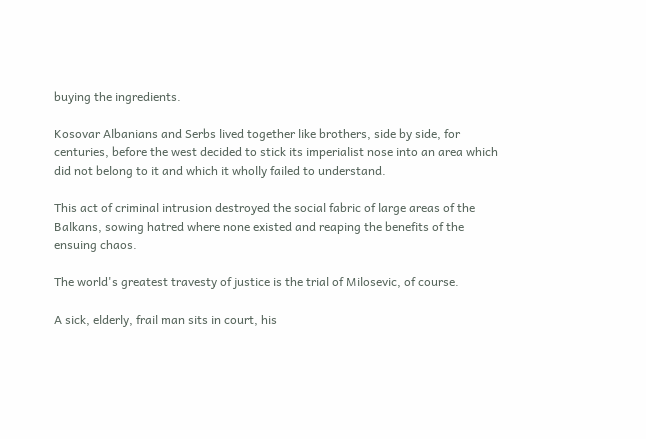buying the ingredients.

Kosovar Albanians and Serbs lived together like brothers, side by side, for centuries, before the west decided to stick its imperialist nose into an area which did not belong to it and which it wholly failed to understand.

This act of criminal intrusion destroyed the social fabric of large areas of the Balkans, sowing hatred where none existed and reaping the benefits of the ensuing chaos.

The world's greatest travesty of justice is the trial of Milosevic, of course.

A sick, elderly, frail man sits in court, his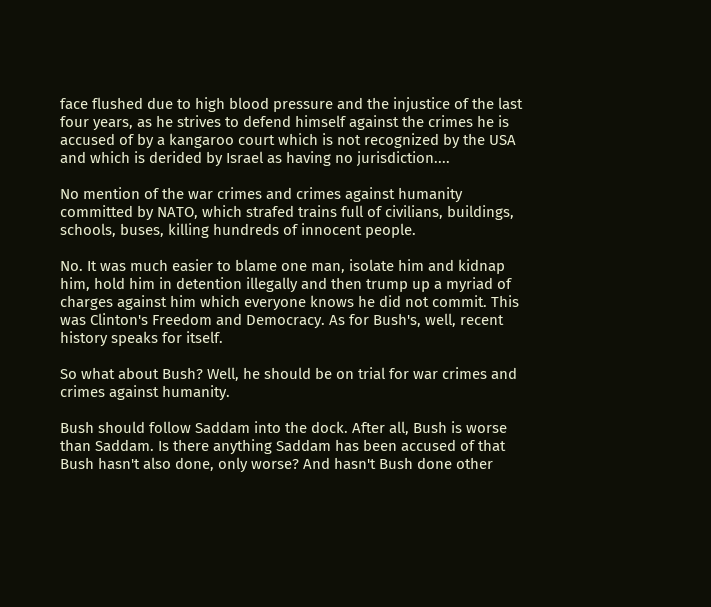face flushed due to high blood pressure and the injustice of the last four years, as he strives to defend himself against the crimes he is accused of by a kangaroo court which is not recognized by the USA and which is derided by Israel as having no jurisdiction....

No mention of the war crimes and crimes against humanity committed by NATO, which strafed trains full of civilians, buildings, schools, buses, killing hundreds of innocent people.

No. It was much easier to blame one man, isolate him and kidnap him, hold him in detention illegally and then trump up a myriad of charges against him which everyone knows he did not commit. This was Clinton's Freedom and Democracy. As for Bush's, well, recent history speaks for itself.

So what about Bush? Well, he should be on trial for war crimes and crimes against humanity.

Bush should follow Saddam into the dock. After all, Bush is worse than Saddam. Is there anything Saddam has been accused of that Bush hasn't also done, only worse? And hasn't Bush done other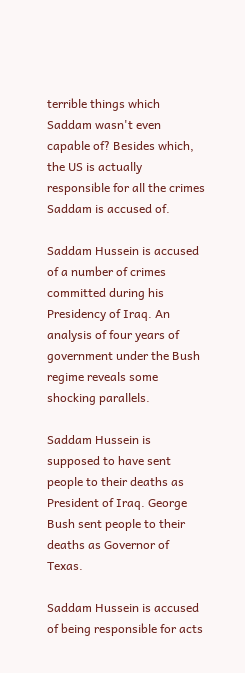terrible things which Saddam wasn't even capable of? Besides which, the US is actually responsible for all the crimes Saddam is accused of.

Saddam Hussein is accused of a number of crimes committed during his Presidency of Iraq. An analysis of four years of government under the Bush regime reveals some shocking parallels.

Saddam Hussein is supposed to have sent people to their deaths as President of Iraq. George Bush sent people to their deaths as Governor of Texas.

Saddam Hussein is accused of being responsible for acts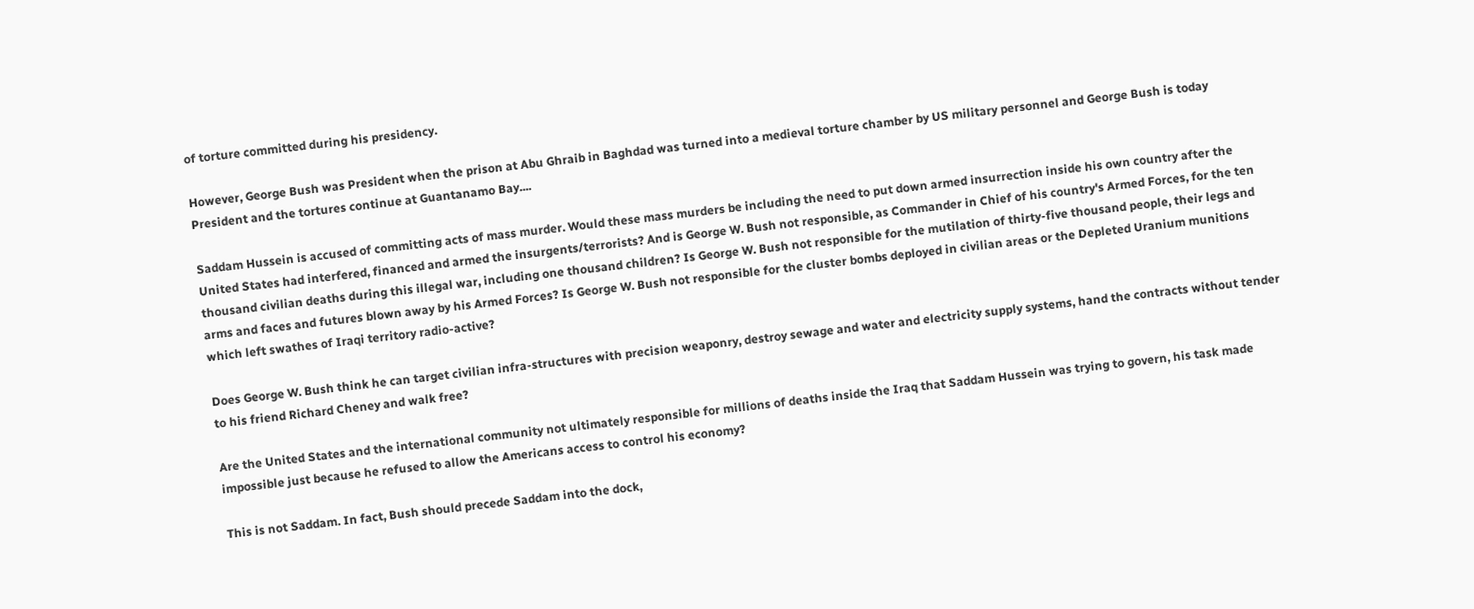of torture committed during his presidency.

However, George Bush was President when the prison at Abu Ghraib in Baghdad was turned into a medieval torture chamber by US military personnel and George Bush is today President and the tortures continue at Guantanamo Bay....

Saddam Hussein is accused of committing acts of mass murder. Would these mass murders be including the need to put down armed insurrection inside his own country after the United States had interfered, financed and armed the insurgents/terrorists? And is George W. Bush not responsible, as Commander in Chief of his country's Armed Forces, for the ten thousand civilian deaths during this illegal war, including one thousand children? Is George W. Bush not responsible for the mutilation of thirty-five thousand people, their legs and arms and faces and futures blown away by his Armed Forces? Is George W. Bush not responsible for the cluster bombs deployed in civilian areas or the Depleted Uranium munitions which left swathes of Iraqi territory radio-active?

Does George W. Bush think he can target civilian infra-structures with precision weaponry, destroy sewage and water and electricity supply systems, hand the contracts without tender to his friend Richard Cheney and walk free?

Are the United States and the international community not ultimately responsible for millions of deaths inside the Iraq that Saddam Hussein was trying to govern, his task made impossible just because he refused to allow the Americans access to control his economy?

This is not Saddam. In fact, Bush should precede Saddam into the dock,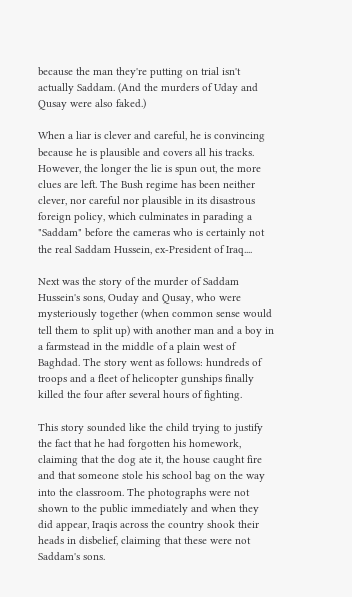because the man they're putting on trial isn't actually Saddam. (And the murders of Uday and Qusay were also faked.)

When a liar is clever and careful, he is convincing because he is plausible and covers all his tracks. However, the longer the lie is spun out, the more clues are left. The Bush regime has been neither clever, nor careful nor plausible in its disastrous foreign policy, which culminates in parading a "Saddam" before the cameras who is certainly not the real Saddam Hussein, ex-President of Iraq....

Next was the story of the murder of Saddam Hussein's sons, Ouday and Qusay, who were mysteriously together (when common sense would tell them to split up) with another man and a boy in a farmstead in the middle of a plain west of Baghdad. The story went as follows: hundreds of troops and a fleet of helicopter gunships finally killed the four after several hours of fighting.

This story sounded like the child trying to justify the fact that he had forgotten his homework, claiming that the dog ate it, the house caught fire and that someone stole his school bag on the way into the classroom. The photographs were not shown to the public immediately and when they did appear, Iraqis across the country shook their heads in disbelief, claiming that these were not Saddam's sons.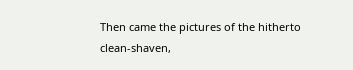Then came the pictures of the hitherto clean-shaven,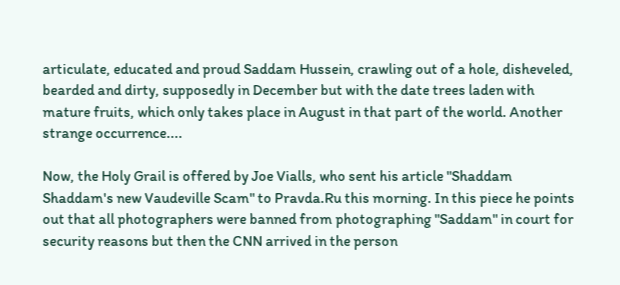articulate, educated and proud Saddam Hussein, crawling out of a hole, disheveled, bearded and dirty, supposedly in December but with the date trees laden with mature fruits, which only takes place in August in that part of the world. Another strange occurrence....

Now, the Holy Grail is offered by Joe Vialls, who sent his article "Shaddam Shaddam's new Vaudeville Scam" to Pravda.Ru this morning. In this piece he points out that all photographers were banned from photographing "Saddam" in court for security reasons but then the CNN arrived in the person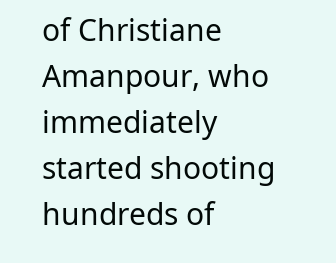of Christiane Amanpour, who immediately started shooting hundreds of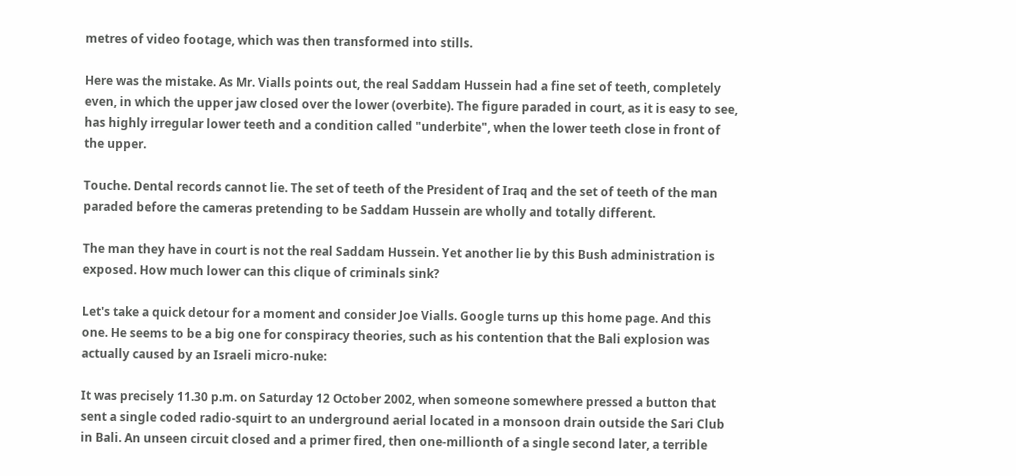metres of video footage, which was then transformed into stills.

Here was the mistake. As Mr. Vialls points out, the real Saddam Hussein had a fine set of teeth, completely even, in which the upper jaw closed over the lower (overbite). The figure paraded in court, as it is easy to see, has highly irregular lower teeth and a condition called "underbite", when the lower teeth close in front of the upper.

Touche. Dental records cannot lie. The set of teeth of the President of Iraq and the set of teeth of the man paraded before the cameras pretending to be Saddam Hussein are wholly and totally different.

The man they have in court is not the real Saddam Hussein. Yet another lie by this Bush administration is exposed. How much lower can this clique of criminals sink?

Let's take a quick detour for a moment and consider Joe Vialls. Google turns up this home page. And this one. He seems to be a big one for conspiracy theories, such as his contention that the Bali explosion was actually caused by an Israeli micro-nuke:

It was precisely 11.30 p.m. on Saturday 12 October 2002, when someone somewhere pressed a button that sent a single coded radio-squirt to an underground aerial located in a monsoon drain outside the Sari Club in Bali. An unseen circuit closed and a primer fired, then one-millionth of a single second later, a terrible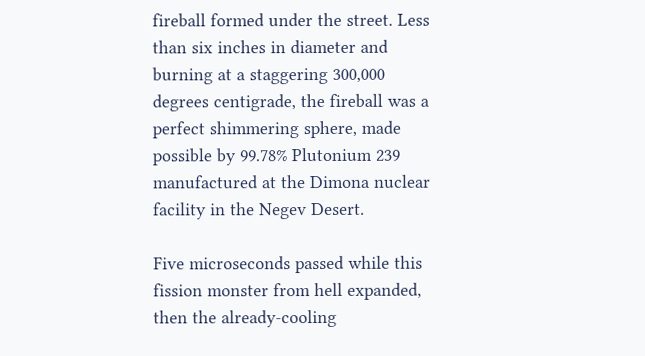fireball formed under the street. Less than six inches in diameter and burning at a staggering 300,000 degrees centigrade, the fireball was a perfect shimmering sphere, made possible by 99.78% Plutonium 239 manufactured at the Dimona nuclear facility in the Negev Desert.

Five microseconds passed while this fission monster from hell expanded, then the already-cooling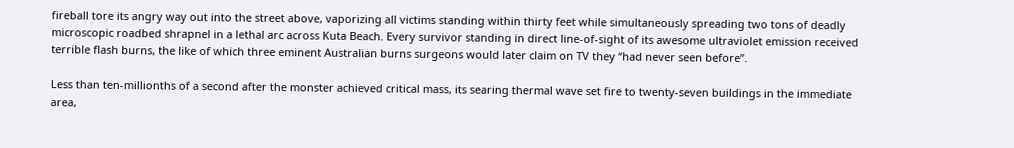fireball tore its angry way out into the street above, vaporizing all victims standing within thirty feet while simultaneously spreading two tons of deadly microscopic roadbed shrapnel in a lethal arc across Kuta Beach. Every survivor standing in direct line-of-sight of its awesome ultraviolet emission received terrible flash burns, the like of which three eminent Australian burns surgeons would later claim on TV they “had never seen before”.

Less than ten-millionths of a second after the monster achieved critical mass, its searing thermal wave set fire to twenty-seven buildings in the immediate area,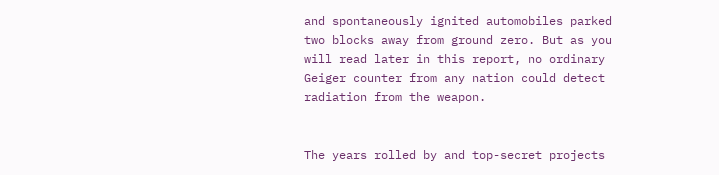and spontaneously ignited automobiles parked two blocks away from ground zero. But as you will read later in this report, no ordinary Geiger counter from any nation could detect radiation from the weapon.


The years rolled by and top-secret projects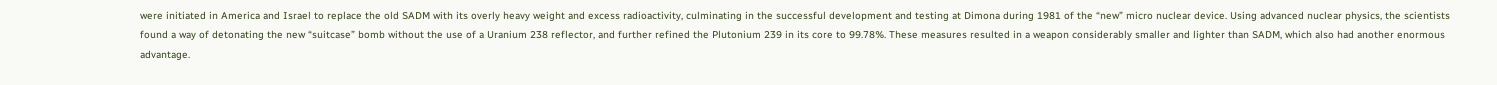were initiated in America and Israel to replace the old SADM with its overly heavy weight and excess radioactivity, culminating in the successful development and testing at Dimona during 1981 of the “new” micro nuclear device. Using advanced nuclear physics, the scientists found a way of detonating the new “suitcase” bomb without the use of a Uranium 238 reflector, and further refined the Plutonium 239 in its core to 99.78%. These measures resulted in a weapon considerably smaller and lighter than SADM, which also had another enormous advantage.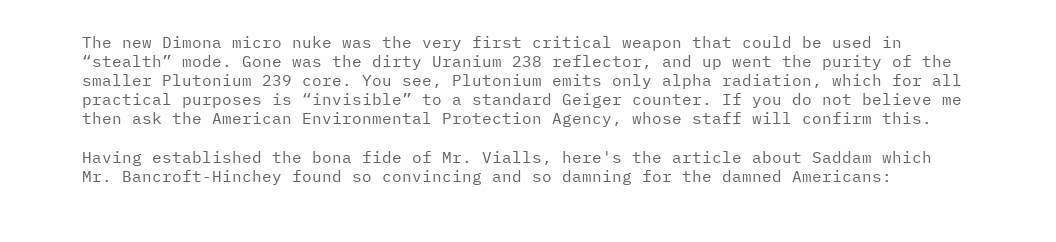The new Dimona micro nuke was the very first critical weapon that could be used in “stealth” mode. Gone was the dirty Uranium 238 reflector, and up went the purity of the smaller Plutonium 239 core. You see, Plutonium emits only alpha radiation, which for all practical purposes is “invisible” to a standard Geiger counter. If you do not believe me then ask the American Environmental Protection Agency, whose staff will confirm this.

Having established the bona fide of Mr. Vialls, here's the article about Saddam which Mr. Bancroft-Hinchey found so convincing and so damning for the damned Americans: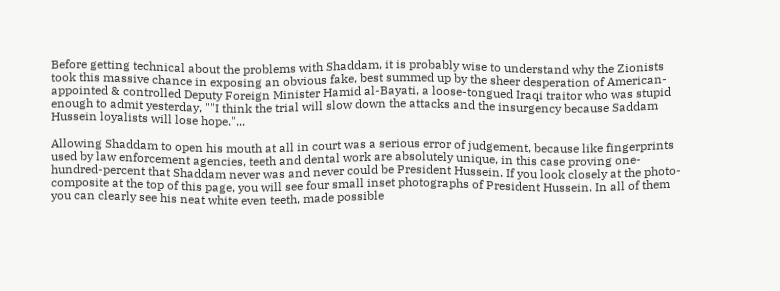Before getting technical about the problems with Shaddam, it is probably wise to understand why the Zionists took this massive chance in exposing an obvious fake, best summed up by the sheer desperation of American-appointed & controlled Deputy Foreign Minister Hamid al-Bayati, a loose-tongued Iraqi traitor who was stupid enough to admit yesterday, ""I think the trial will slow down the attacks and the insurgency because Saddam Hussein loyalists will lose hope."...

Allowing Shaddam to open his mouth at all in court was a serious error of judgement, because like fingerprints used by law enforcement agencies, teeth and dental work are absolutely unique, in this case proving one-hundred-percent that Shaddam never was and never could be President Hussein. If you look closely at the photo-composite at the top of this page, you will see four small inset photographs of President Hussein. In all of them you can clearly see his neat white even teeth, made possible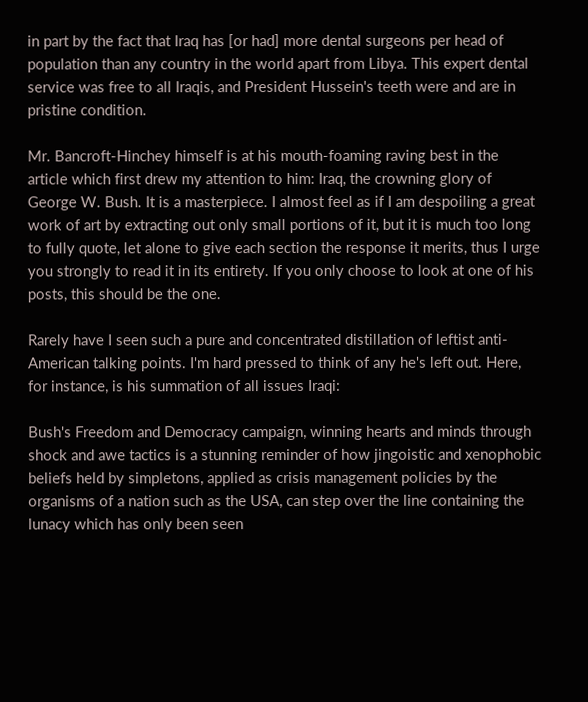in part by the fact that Iraq has [or had] more dental surgeons per head of population than any country in the world apart from Libya. This expert dental service was free to all Iraqis, and President Hussein's teeth were and are in pristine condition.

Mr. Bancroft-Hinchey himself is at his mouth-foaming raving best in the article which first drew my attention to him: Iraq, the crowning glory of George W. Bush. It is a masterpiece. I almost feel as if I am despoiling a great work of art by extracting out only small portions of it, but it is much too long to fully quote, let alone to give each section the response it merits, thus I urge you strongly to read it in its entirety. If you only choose to look at one of his posts, this should be the one.

Rarely have I seen such a pure and concentrated distillation of leftist anti-American talking points. I'm hard pressed to think of any he's left out. Here, for instance, is his summation of all issues Iraqi:

Bush's Freedom and Democracy campaign, winning hearts and minds through shock and awe tactics is a stunning reminder of how jingoistic and xenophobic beliefs held by simpletons, applied as crisis management policies by the organisms of a nation such as the USA, can step over the line containing the lunacy which has only been seen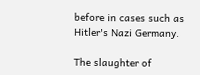before in cases such as Hitler's Nazi Germany.

The slaughter of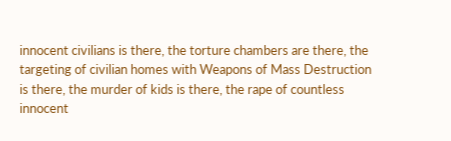innocent civilians is there, the torture chambers are there, the targeting of civilian homes with Weapons of Mass Destruction is there, the murder of kids is there, the rape of countless innocent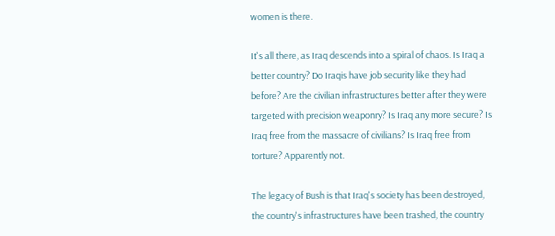women is there.

It's all there, as Iraq descends into a spiral of chaos. Is Iraq a better country? Do Iraqis have job security like they had before? Are the civilian infrastructures better after they were targeted with precision weaponry? Is Iraq any more secure? Is Iraq free from the massacre of civilians? Is Iraq free from torture? Apparently not.

The legacy of Bush is that Iraq's society has been destroyed, the country's infrastructures have been trashed, the country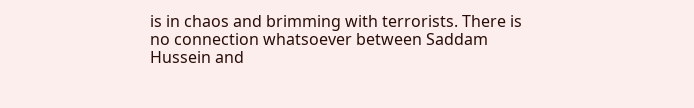is in chaos and brimming with terrorists. There is no connection whatsoever between Saddam Hussein and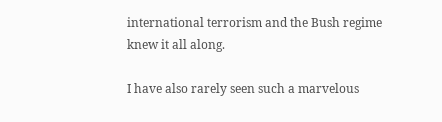international terrorism and the Bush regime knew it all along.

I have also rarely seen such a marvelous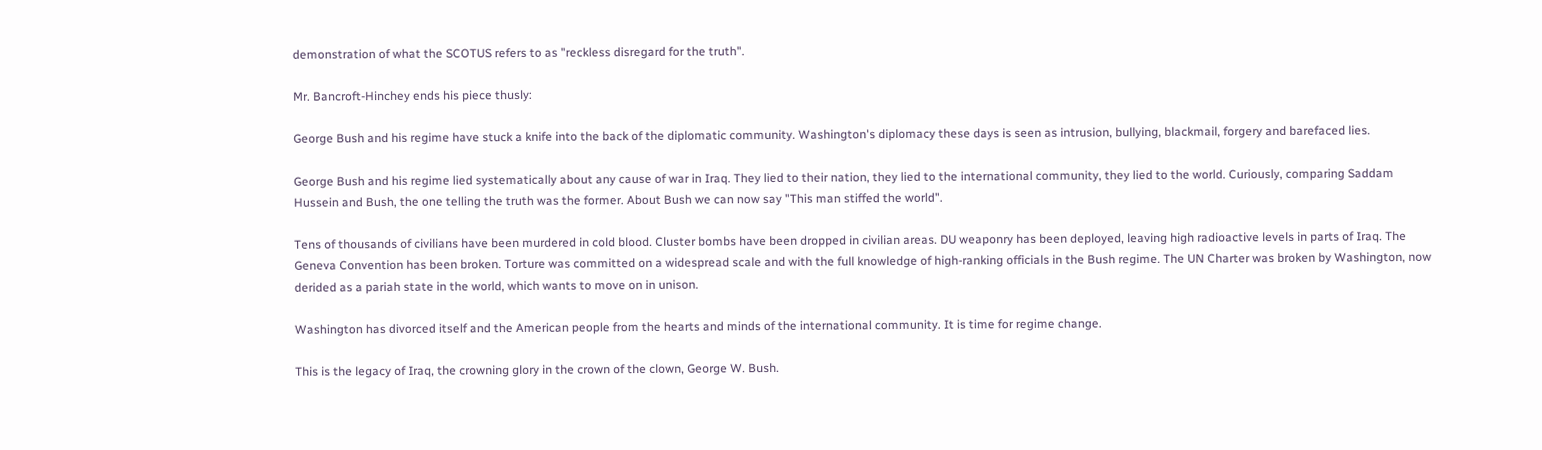demonstration of what the SCOTUS refers to as "reckless disregard for the truth".

Mr. Bancroft-Hinchey ends his piece thusly:

George Bush and his regime have stuck a knife into the back of the diplomatic community. Washington's diplomacy these days is seen as intrusion, bullying, blackmail, forgery and barefaced lies.

George Bush and his regime lied systematically about any cause of war in Iraq. They lied to their nation, they lied to the international community, they lied to the world. Curiously, comparing Saddam Hussein and Bush, the one telling the truth was the former. About Bush we can now say "This man stiffed the world".

Tens of thousands of civilians have been murdered in cold blood. Cluster bombs have been dropped in civilian areas. DU weaponry has been deployed, leaving high radioactive levels in parts of Iraq. The Geneva Convention has been broken. Torture was committed on a widespread scale and with the full knowledge of high-ranking officials in the Bush regime. The UN Charter was broken by Washington, now derided as a pariah state in the world, which wants to move on in unison.

Washington has divorced itself and the American people from the hearts and minds of the international community. It is time for regime change.

This is the legacy of Iraq, the crowning glory in the crown of the clown, George W. Bush.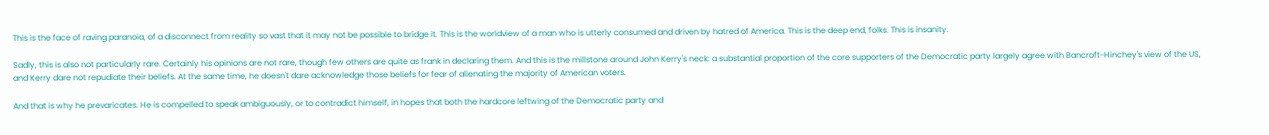This is the face of raving paranoia, of a disconnect from reality so vast that it may not be possible to bridge it. This is the worldview of a man who is utterly consumed and driven by hatred of America. This is the deep end, folks. This is insanity.

Sadly, this is also not particularly rare. Certainly his opinions are not rare, though few others are quite as frank in declaring them. And this is the millstone around John Kerry's neck: a substantial proportion of the core supporters of the Democratic party largely agree with Bancroft-Hinchey's view of the US, and Kerry dare not repudiate their beliefs. At the same time, he doesn't dare acknowledge those beliefs for fear of alienating the majority of American voters.

And that is why he prevaricates. He is compelled to speak ambiguously, or to contradict himself, in hopes that both the hardcore leftwing of the Democratic party and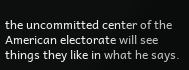the uncommitted center of the American electorate will see things they like in what he says.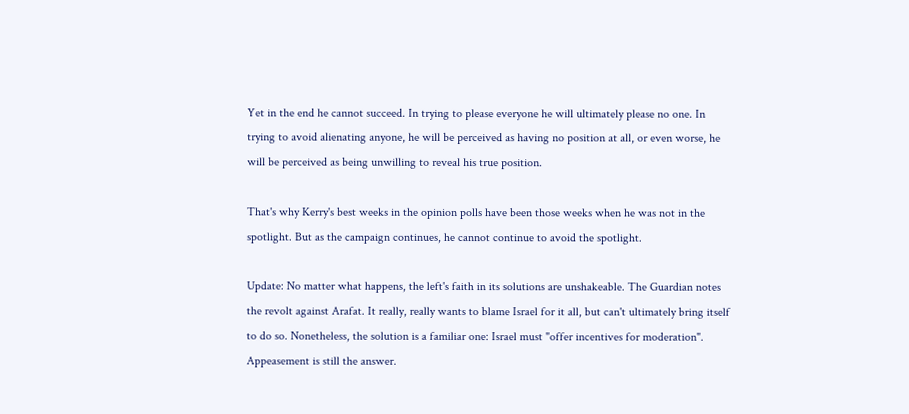Yet in the end he cannot succeed. In trying to please everyone he will ultimately please no one. In trying to avoid alienating anyone, he will be perceived as having no position at all, or even worse, he will be perceived as being unwilling to reveal his true position.

That's why Kerry's best weeks in the opinion polls have been those weeks when he was not in the spotlight. But as the campaign continues, he cannot continue to avoid the spotlight.

Update: No matter what happens, the left's faith in its solutions are unshakeable. The Guardian notes the revolt against Arafat. It really, really wants to blame Israel for it all, but can't ultimately bring itself to do so. Nonetheless, the solution is a familiar one: Israel must "offer incentives for moderation". Appeasement is still the answer.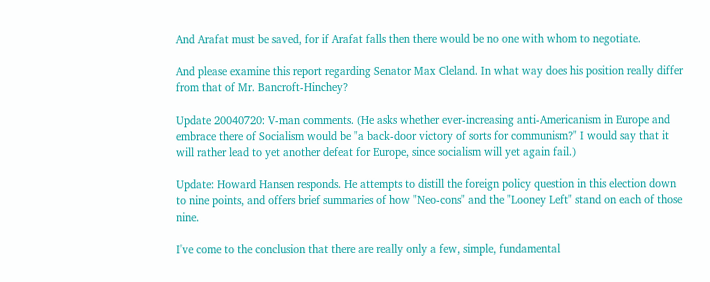And Arafat must be saved, for if Arafat falls then there would be no one with whom to negotiate.

And please examine this report regarding Senator Max Cleland. In what way does his position really differ from that of Mr. Bancroft-Hinchey?

Update 20040720: V-man comments. (He asks whether ever-increasing anti-Americanism in Europe and embrace there of Socialism would be "a back-door victory of sorts for communism?" I would say that it will rather lead to yet another defeat for Europe, since socialism will yet again fail.)

Update: Howard Hansen responds. He attempts to distill the foreign policy question in this election down to nine points, and offers brief summaries of how "Neo-cons" and the "Looney Left" stand on each of those nine.

I've come to the conclusion that there are really only a few, simple, fundamental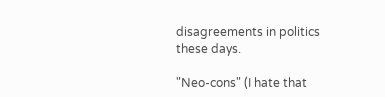disagreements in politics these days.

"Neo-cons" (I hate that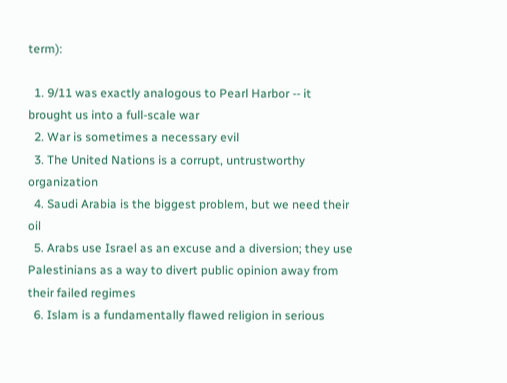term):

  1. 9/11 was exactly analogous to Pearl Harbor -- it brought us into a full-scale war
  2. War is sometimes a necessary evil
  3. The United Nations is a corrupt, untrustworthy organization
  4. Saudi Arabia is the biggest problem, but we need their oil
  5. Arabs use Israel as an excuse and a diversion; they use Palestinians as a way to divert public opinion away from their failed regimes
  6. Islam is a fundamentally flawed religion in serious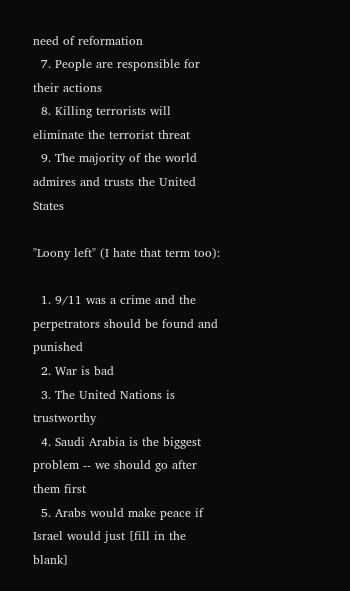need of reformation
  7. People are responsible for their actions
  8. Killing terrorists will eliminate the terrorist threat
  9. The majority of the world admires and trusts the United States

"Loony left" (I hate that term too):

  1. 9/11 was a crime and the perpetrators should be found and punished
  2. War is bad
  3. The United Nations is trustworthy
  4. Saudi Arabia is the biggest problem -- we should go after them first
  5. Arabs would make peace if Israel would just [fill in the blank]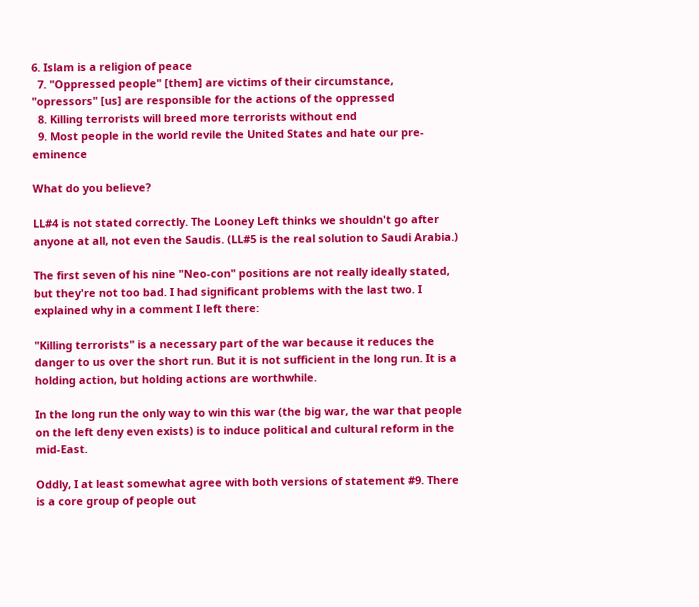6. Islam is a religion of peace
  7. "Oppressed people" [them] are victims of their circumstance, "opressors" [us] are responsible for the actions of the oppressed
  8. Killing terrorists will breed more terrorists without end
  9. Most people in the world revile the United States and hate our pre-eminence

What do you believe?

LL#4 is not stated correctly. The Looney Left thinks we shouldn't go after anyone at all, not even the Saudis. (LL#5 is the real solution to Saudi Arabia.)

The first seven of his nine "Neo-con" positions are not really ideally stated, but they're not too bad. I had significant problems with the last two. I explained why in a comment I left there:

"Killing terrorists" is a necessary part of the war because it reduces the danger to us over the short run. But it is not sufficient in the long run. It is a holding action, but holding actions are worthwhile.

In the long run the only way to win this war (the big war, the war that people on the left deny even exists) is to induce political and cultural reform in the mid-East.

Oddly, I at least somewhat agree with both versions of statement #9. There is a core group of people out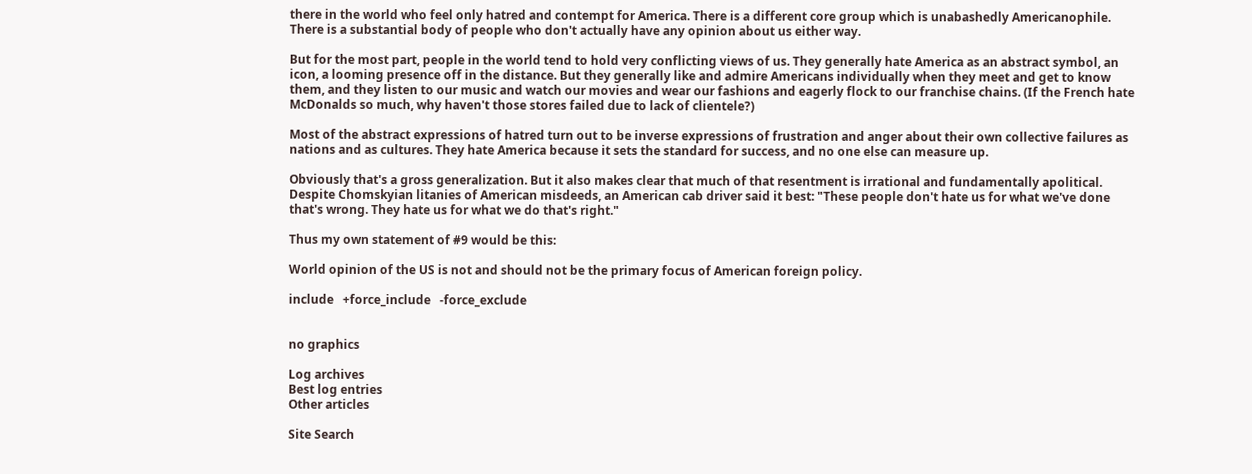there in the world who feel only hatred and contempt for America. There is a different core group which is unabashedly Americanophile. There is a substantial body of people who don't actually have any opinion about us either way.

But for the most part, people in the world tend to hold very conflicting views of us. They generally hate America as an abstract symbol, an icon, a looming presence off in the distance. But they generally like and admire Americans individually when they meet and get to know them, and they listen to our music and watch our movies and wear our fashions and eagerly flock to our franchise chains. (If the French hate McDonalds so much, why haven't those stores failed due to lack of clientele?)

Most of the abstract expressions of hatred turn out to be inverse expressions of frustration and anger about their own collective failures as nations and as cultures. They hate America because it sets the standard for success, and no one else can measure up.

Obviously that's a gross generalization. But it also makes clear that much of that resentment is irrational and fundamentally apolitical. Despite Chomskyian litanies of American misdeeds, an American cab driver said it best: "These people don't hate us for what we've done that's wrong. They hate us for what we do that's right."

Thus my own statement of #9 would be this:

World opinion of the US is not and should not be the primary focus of American foreign policy.

include   +force_include   -force_exclude


no graphics

Log archives
Best log entries
Other articles

Site Search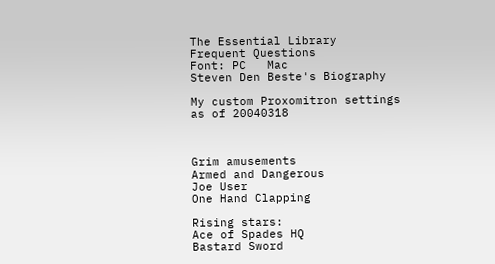The Essential Library
Frequent Questions
Font: PC   Mac
Steven Den Beste's Biography

My custom Proxomitron settings
as of 20040318



Grim amusements
Armed and Dangerous
Joe User
One Hand Clapping

Rising stars:
Ace of Spades HQ
Bastard Sword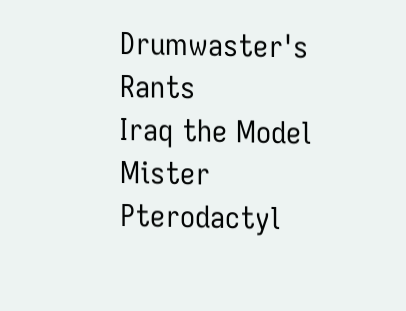Drumwaster's Rants
Iraq the Model
Mister Pterodactyl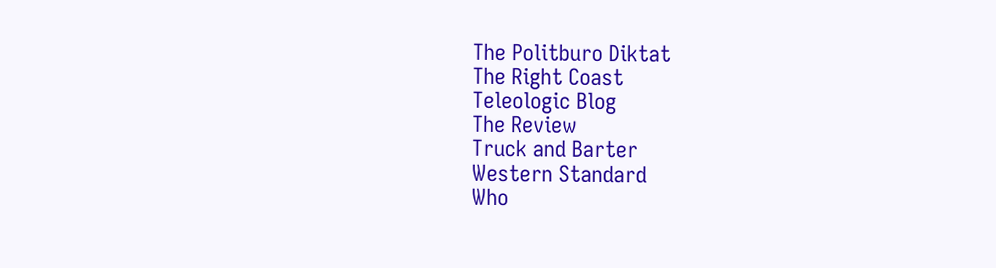The Politburo Diktat
The Right Coast
Teleologic Blog
The Review
Truck and Barter
Western Standard
Who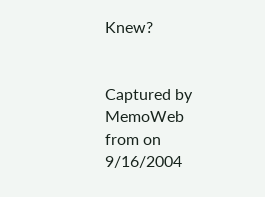Knew?


Captured by MemoWeb from on 9/16/2004